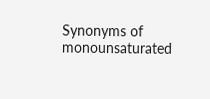Synonyms of monounsaturated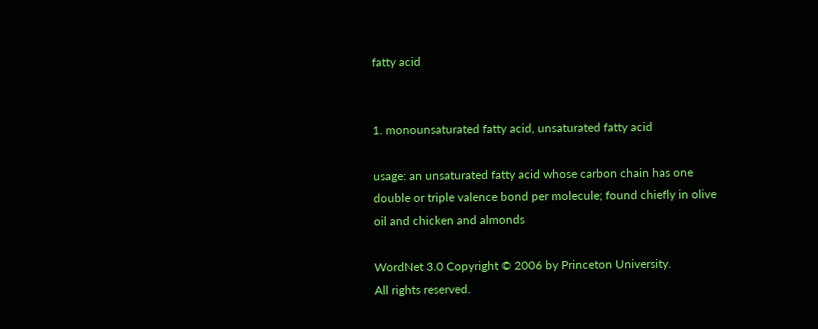fatty acid


1. monounsaturated fatty acid, unsaturated fatty acid

usage: an unsaturated fatty acid whose carbon chain has one double or triple valence bond per molecule; found chiefly in olive oil and chicken and almonds

WordNet 3.0 Copyright © 2006 by Princeton University.
All rights reserved.